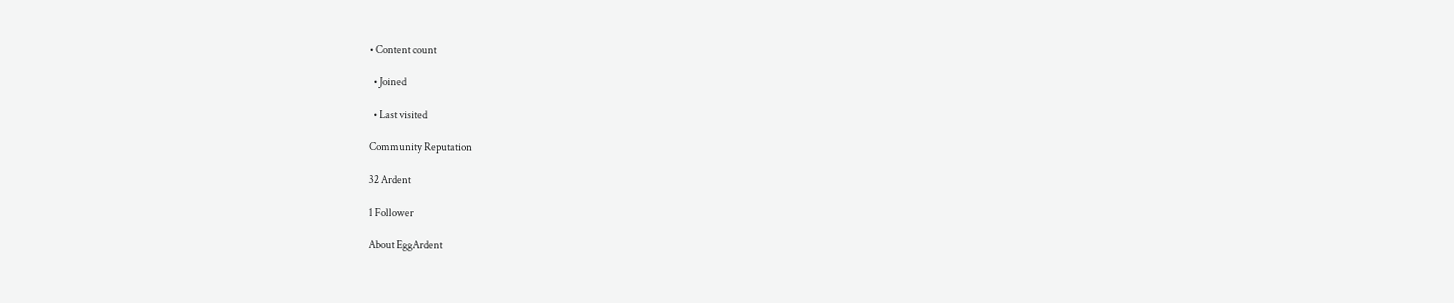• Content count

  • Joined

  • Last visited

Community Reputation

32 Ardent

1 Follower

About EggArdent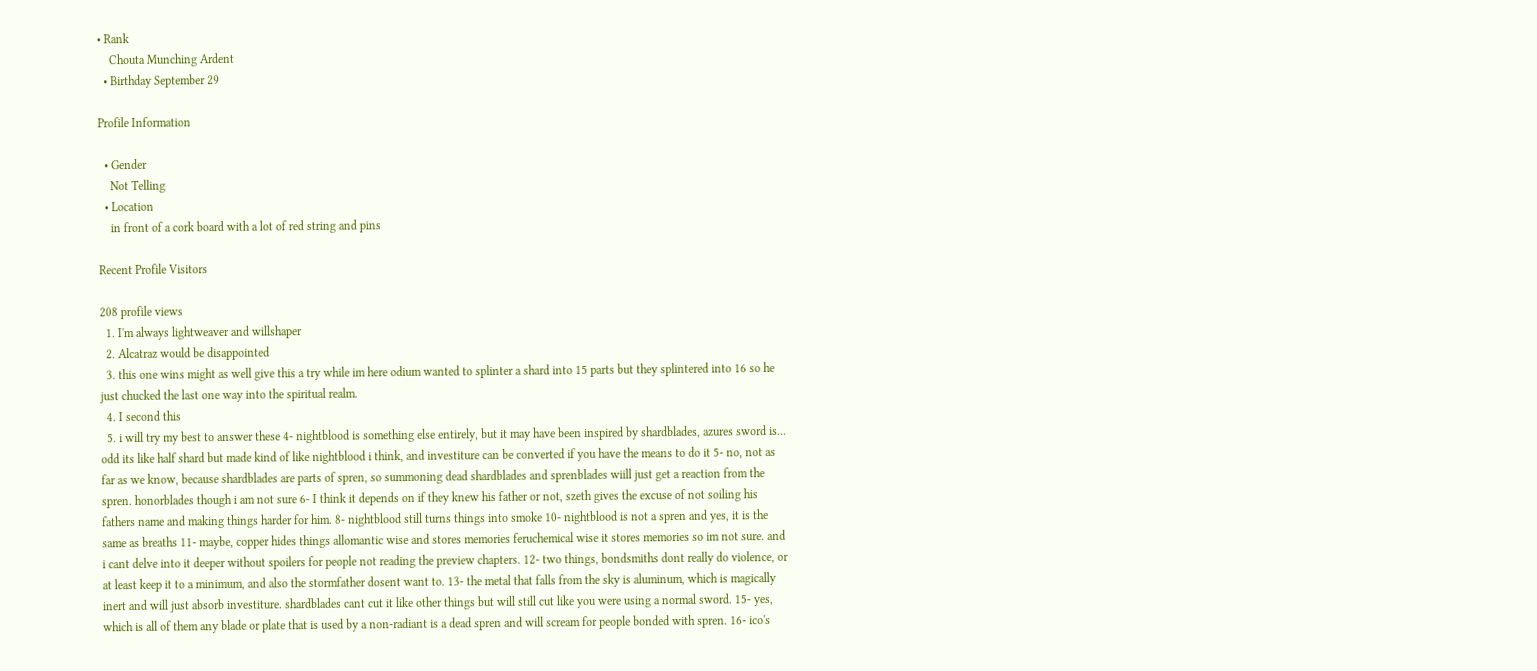• Rank
    Chouta Munching Ardent
  • Birthday September 29

Profile Information

  • Gender
    Not Telling
  • Location
    in front of a cork board with a lot of red string and pins

Recent Profile Visitors

208 profile views
  1. I'm always lightweaver and willshaper
  2. Alcatraz would be disappointed
  3. this one wins might as well give this a try while im here odium wanted to splinter a shard into 15 parts but they splintered into 16 so he just chucked the last one way into the spiritual realm.
  4. I second this
  5. i will try my best to answer these 4- nightblood is something else entirely, but it may have been inspired by shardblades, azures sword is... odd its like half shard but made kind of like nightblood i think, and investiture can be converted if you have the means to do it 5- no, not as far as we know, because shardblades are parts of spren, so summoning dead shardblades and sprenblades wiill just get a reaction from the spren. honorblades though i am not sure 6- I think it depends on if they knew his father or not, szeth gives the excuse of not soiling his fathers name and making things harder for him. 8- nightblood still turns things into smoke 10- nightblood is not a spren and yes, it is the same as breaths 11- maybe, copper hides things allomantic wise and stores memories feruchemical wise it stores memories so im not sure. and i cant delve into it deeper without spoilers for people not reading the preview chapters. 12- two things, bondsmiths dont really do violence, or at least keep it to a minimum, and also the stormfather dosent want to. 13- the metal that falls from the sky is aluminum, which is magically inert and will just absorb investiture. shardblades cant cut it like other things but will still cut like you were using a normal sword. 15- yes, which is all of them any blade or plate that is used by a non-radiant is a dead spren and will scream for people bonded with spren. 16- ico's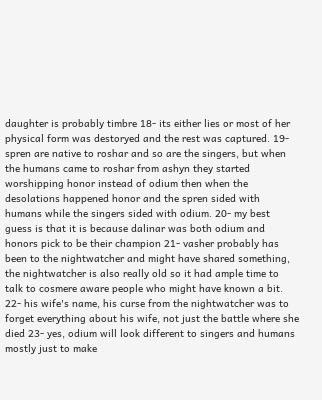daughter is probably timbre 18- its either lies or most of her physical form was destoryed and the rest was captured. 19- spren are native to roshar and so are the singers, but when the humans came to roshar from ashyn they started worshipping honor instead of odium then when the desolations happened honor and the spren sided with humans while the singers sided with odium. 20- my best guess is that it is because dalinar was both odium and honors pick to be their champion 21- vasher probably has been to the nightwatcher and might have shared something, the nightwatcher is also really old so it had ample time to talk to cosmere aware people who might have known a bit. 22- his wife's name, his curse from the nightwatcher was to forget everything about his wife, not just the battle where she died 23- yes, odium will look different to singers and humans mostly just to make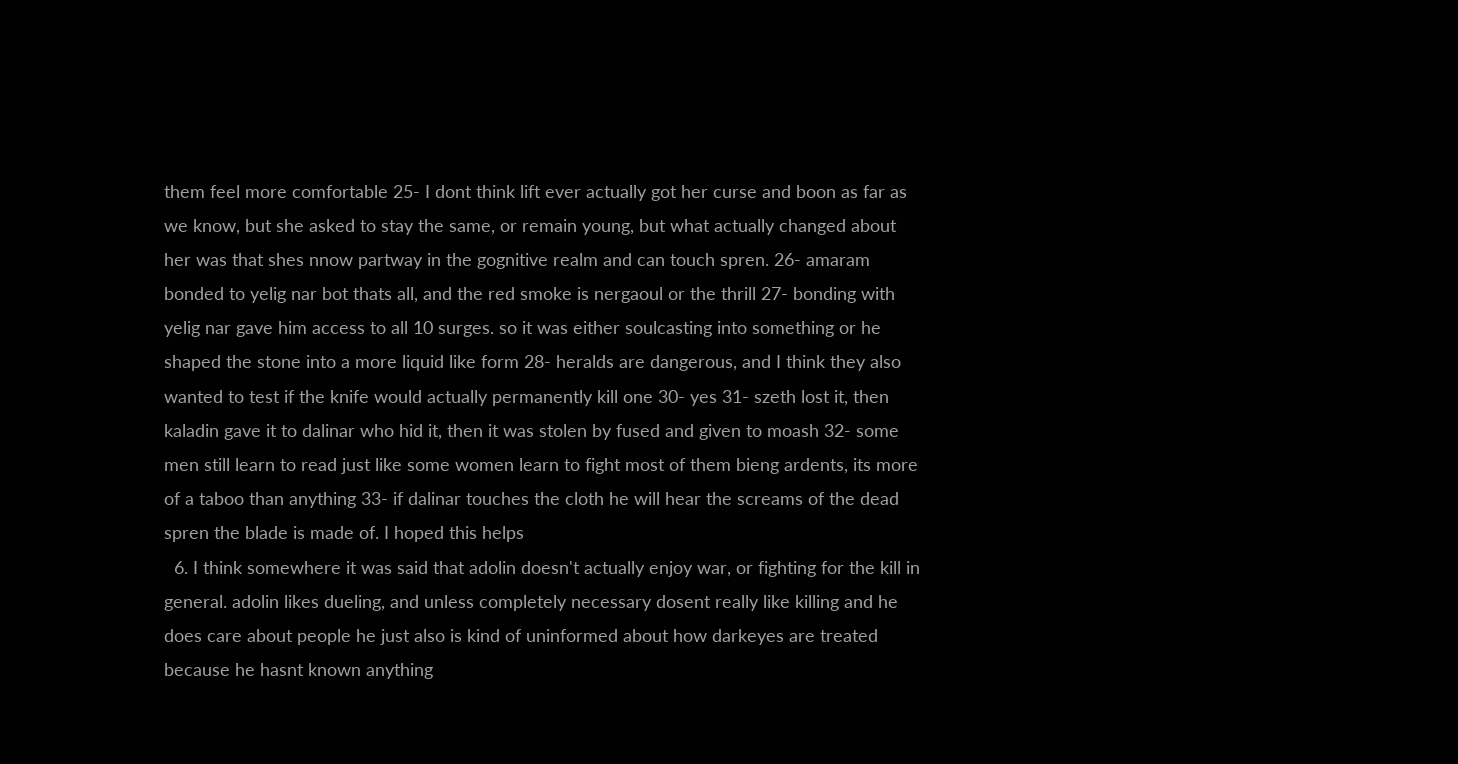them feel more comfortable 25- I dont think lift ever actually got her curse and boon as far as we know, but she asked to stay the same, or remain young, but what actually changed about her was that shes nnow partway in the gognitive realm and can touch spren. 26- amaram bonded to yelig nar bot thats all, and the red smoke is nergaoul or the thrill 27- bonding with yelig nar gave him access to all 10 surges. so it was either soulcasting into something or he shaped the stone into a more liquid like form 28- heralds are dangerous, and I think they also wanted to test if the knife would actually permanently kill one 30- yes 31- szeth lost it, then kaladin gave it to dalinar who hid it, then it was stolen by fused and given to moash 32- some men still learn to read just like some women learn to fight most of them bieng ardents, its more of a taboo than anything 33- if dalinar touches the cloth he will hear the screams of the dead spren the blade is made of. I hoped this helps
  6. I think somewhere it was said that adolin doesn't actually enjoy war, or fighting for the kill in general. adolin likes dueling, and unless completely necessary dosent really like killing and he does care about people he just also is kind of uninformed about how darkeyes are treated because he hasnt known anything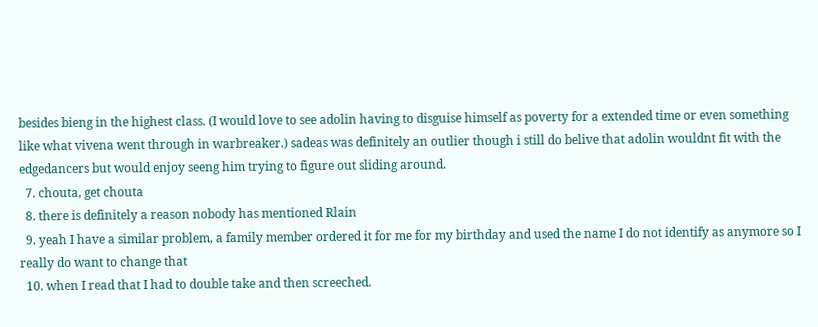besides bieng in the highest class. (I would love to see adolin having to disguise himself as poverty for a extended time or even something like what vivena went through in warbreaker.) sadeas was definitely an outlier though i still do belive that adolin wouldnt fit with the edgedancers but would enjoy seeng him trying to figure out sliding around.
  7. chouta, get chouta
  8. there is definitely a reason nobody has mentioned Rlain
  9. yeah I have a similar problem, a family member ordered it for me for my birthday and used the name I do not identify as anymore so I really do want to change that
  10. when I read that I had to double take and then screeched.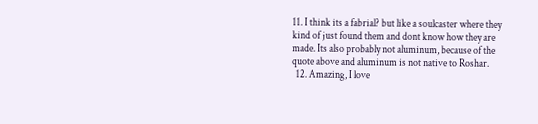11. I think its a fabrial? but like a soulcaster where they kind of just found them and dont know how they are made. Its also probably not aluminum, because of the quote above and aluminum is not native to Roshar.
  12. Amazing, I love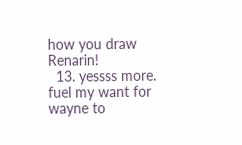how you draw Renarin!
  13. yessss more. fuel my want for wayne to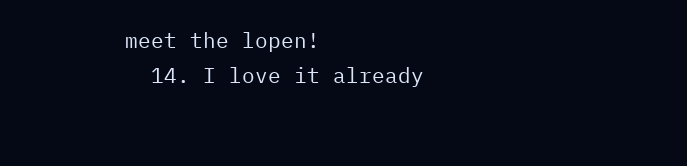meet the lopen!
  14. I love it already